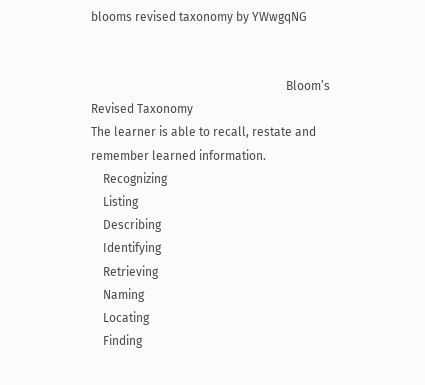blooms revised taxonomy by YWwgqNG


                                                                 Bloom’s Revised Taxonomy
The learner is able to recall, restate and remember learned information.
    Recognizing
    Listing
    Describing
    Identifying
    Retrieving
    Naming
    Locating
    Finding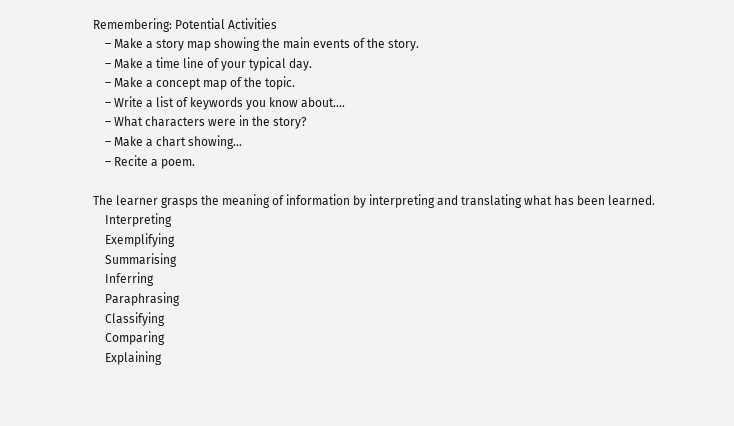Remembering: Potential Activities
    – Make a story map showing the main events of the story.
    – Make a time line of your typical day.
    – Make a concept map of the topic.
    – Write a list of keywords you know about….
    – What characters were in the story?
    – Make a chart showing…
    – Recite a poem.

The learner grasps the meaning of information by interpreting and translating what has been learned.
    Interpreting
    Exemplifying
    Summarising
    Inferring
    Paraphrasing
    Classifying
    Comparing
    Explaining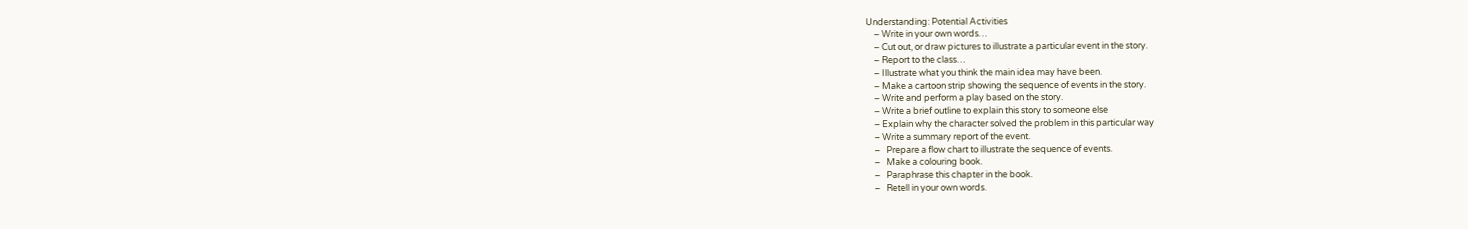Understanding: Potential Activities
    – Write in your own words…
    – Cut out, or draw pictures to illustrate a particular event in the story.
    – Report to the class…
    – Illustrate what you think the main idea may have been.
    – Make a cartoon strip showing the sequence of events in the story.
    – Write and perform a play based on the story.
    – Write a brief outline to explain this story to someone else
    – Explain why the character solved the problem in this particular way
    – Write a summary report of the event.
    –   Prepare a flow chart to illustrate the sequence of events.
    –   Make a colouring book.
    –   Paraphrase this chapter in the book.
    –   Retell in your own words.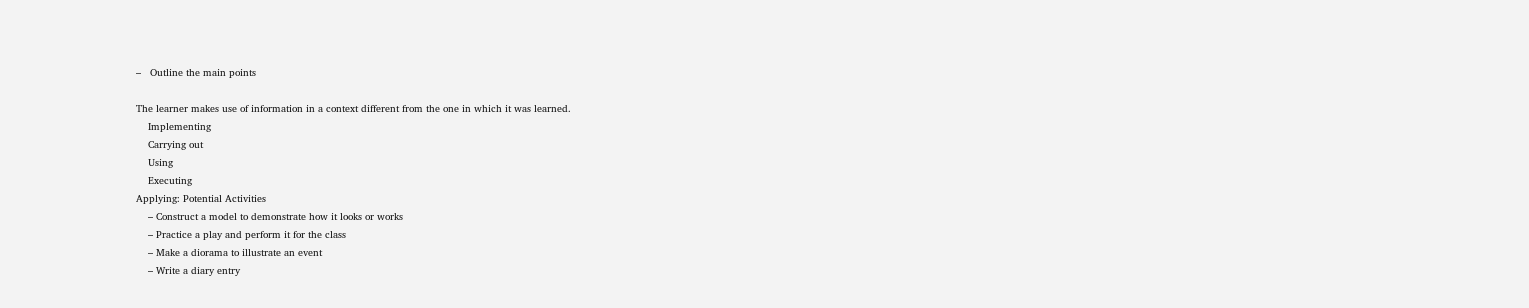–   Outline the main points

The learner makes use of information in a context different from the one in which it was learned.
    Implementing
    Carrying out
    Using
    Executing
Applying: Potential Activities
    – Construct a model to demonstrate how it looks or works
    – Practice a play and perform it for the class
    – Make a diorama to illustrate an event
    – Write a diary entry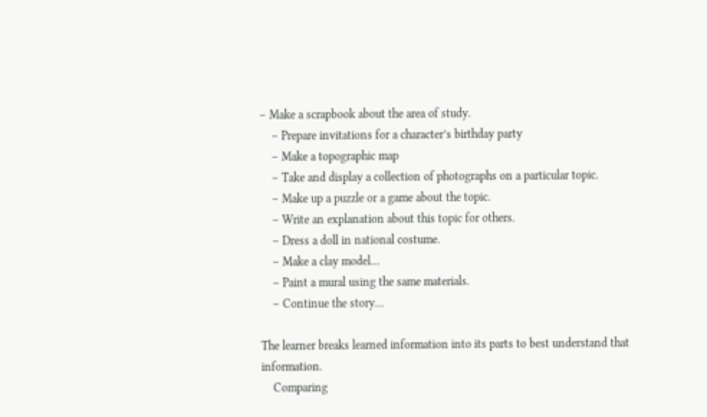– Make a scrapbook about the area of study.
    – Prepare invitations for a character’s birthday party
    – Make a topographic map
    – Take and display a collection of photographs on a particular topic.
    – Make up a puzzle or a game about the topic.
    – Write an explanation about this topic for others.
    – Dress a doll in national costume.
    – Make a clay model…
    – Paint a mural using the same materials.
    – Continue the story…

The learner breaks learned information into its parts to best understand that information.
    Comparing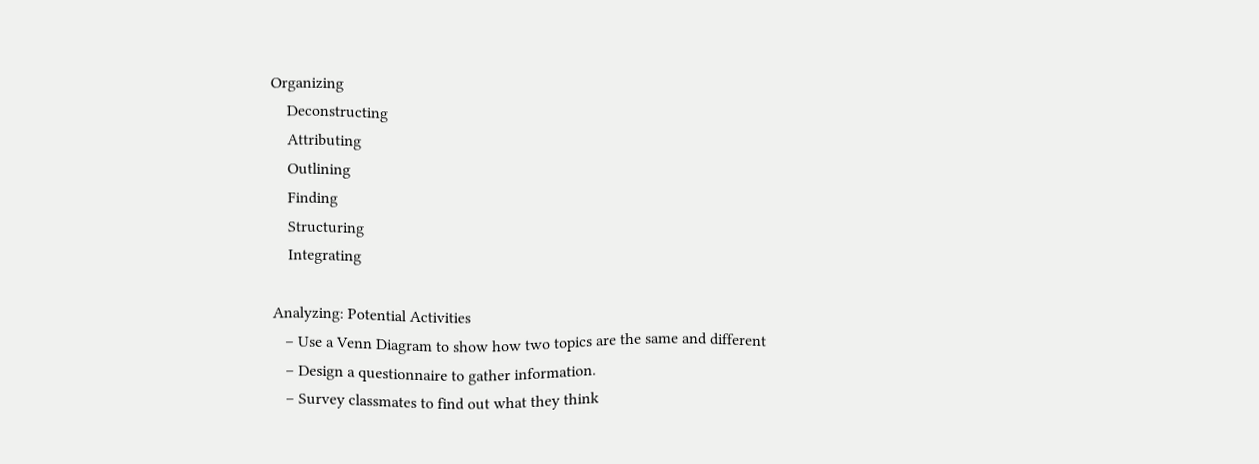Organizing
    Deconstructing
    Attributing
    Outlining
    Finding
    Structuring
    Integrating

Analyzing: Potential Activities
   – Use a Venn Diagram to show how two topics are the same and different
   – Design a questionnaire to gather information.
   – Survey classmates to find out what they think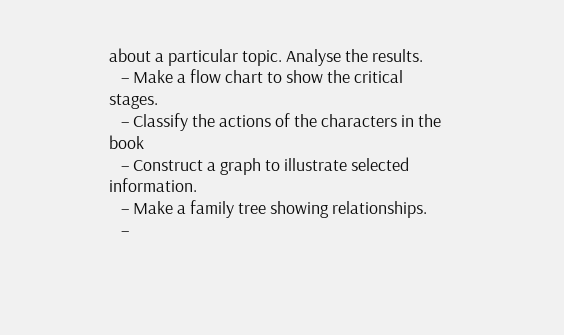about a particular topic. Analyse the results.
   – Make a flow chart to show the critical stages.
   – Classify the actions of the characters in the book
   – Construct a graph to illustrate selected information.
   – Make a family tree showing relationships.
   –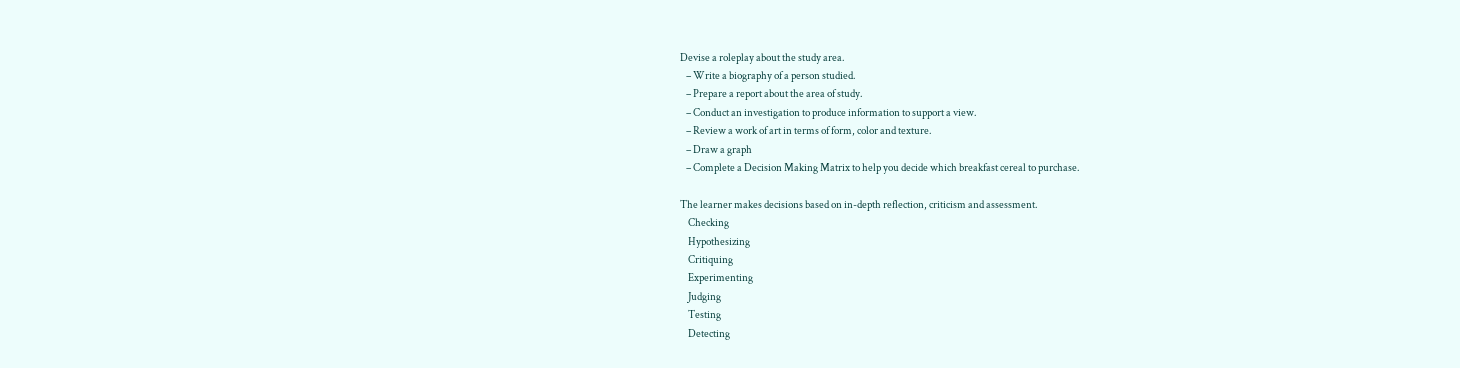Devise a roleplay about the study area.
   – Write a biography of a person studied.
   – Prepare a report about the area of study.
   – Conduct an investigation to produce information to support a view.
   – Review a work of art in terms of form, color and texture.
   – Draw a graph
   – Complete a Decision Making Matrix to help you decide which breakfast cereal to purchase.

The learner makes decisions based on in-depth reflection, criticism and assessment.
    Checking
    Hypothesizing
    Critiquing
    Experimenting
    Judging
    Testing
    Detecting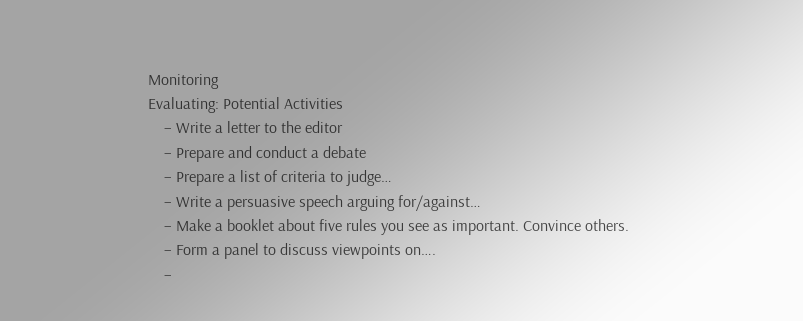Monitoring
Evaluating: Potential Activities
    – Write a letter to the editor
    – Prepare and conduct a debate
    – Prepare a list of criteria to judge…
    – Write a persuasive speech arguing for/against…
    – Make a booklet about five rules you see as important. Convince others.
    – Form a panel to discuss viewpoints on….
    –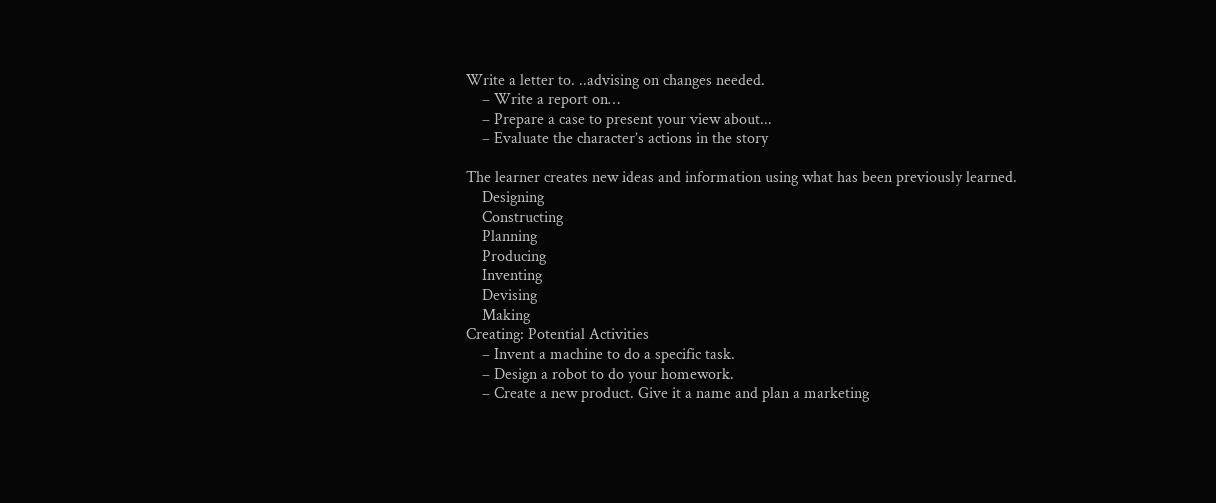Write a letter to. ..advising on changes needed.
    – Write a report on…
    – Prepare a case to present your view about...
    – Evaluate the character’s actions in the story

The learner creates new ideas and information using what has been previously learned.
    Designing
    Constructing
    Planning
    Producing
    Inventing
    Devising
    Making
Creating: Potential Activities
    – Invent a machine to do a specific task.
    – Design a robot to do your homework.
    – Create a new product. Give it a name and plan a marketing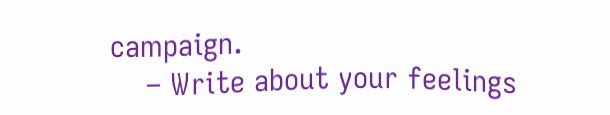campaign.
    – Write about your feelings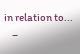in relation to...
    –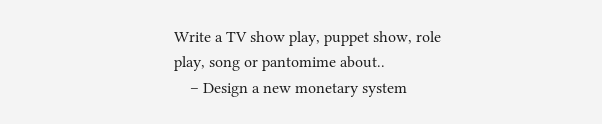Write a TV show play, puppet show, role play, song or pantomime about..
    – Design a new monetary system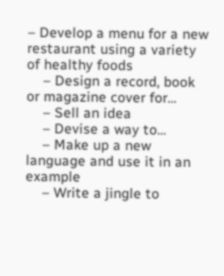– Develop a menu for a new restaurant using a variety of healthy foods
    – Design a record, book or magazine cover for...
    – Sell an idea
    – Devise a way to...
    – Make up a new language and use it in an example
    – Write a jingle to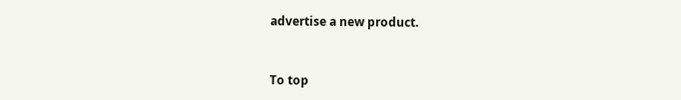advertise a new product.


To top